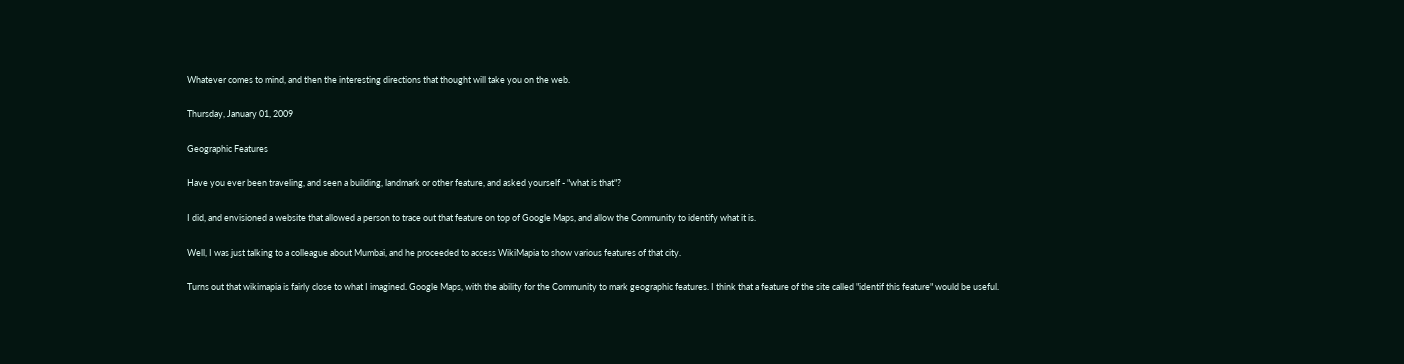Whatever comes to mind, and then the interesting directions that thought will take you on the web.

Thursday, January 01, 2009

Geographic Features

Have you ever been traveling, and seen a building, landmark or other feature, and asked yourself - "what is that"?

I did, and envisioned a website that allowed a person to trace out that feature on top of Google Maps, and allow the Community to identify what it is.

Well, I was just talking to a colleague about Mumbai, and he proceeded to access WikiMapia to show various features of that city.

Turns out that wikimapia is fairly close to what I imagined. Google Maps, with the ability for the Community to mark geographic features. I think that a feature of the site called "identif this feature" would be useful.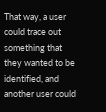That way, a user could trace out something that they wanted to be identified, and another user could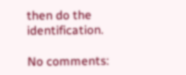then do the identification.

No comments: